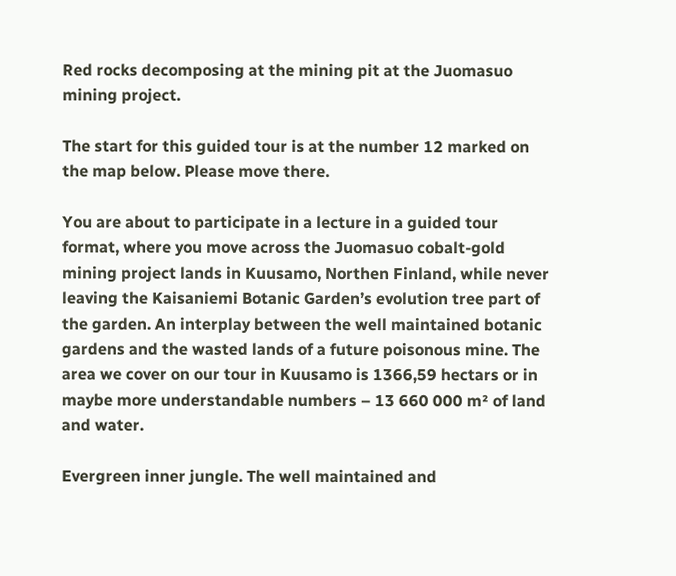Red rocks decomposing at the mining pit at the Juomasuo mining project.

The start for this guided tour is at the number 12 marked on the map below. Please move there.

You are about to participate in a lecture in a guided tour format, where you move across the Juomasuo cobalt-gold mining project lands in Kuusamo, Northen Finland, while never leaving the Kaisaniemi Botanic Garden’s evolution tree part of the garden. An interplay between the well maintained botanic gardens and the wasted lands of a future poisonous mine. The area we cover on our tour in Kuusamo is 1366,59 hectars or in maybe more understandable numbers – 13 660 000 m² of land and water.

Evergreen inner jungle. The well maintained and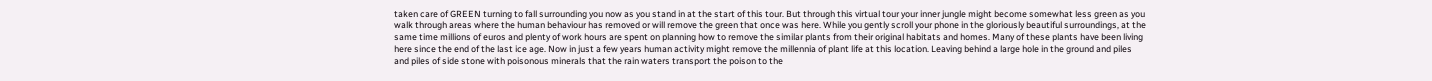taken care of GREEN turning to fall surrounding you now as you stand in at the start of this tour. But through this virtual tour your inner jungle might become somewhat less green as you walk through areas where the human behaviour has removed or will remove the green that once was here. While you gently scroll your phone in the gloriously beautiful surroundings, at the same time millions of euros and plenty of work hours are spent on planning how to remove the similar plants from their original habitats and homes. Many of these plants have been living here since the end of the last ice age. Now in just a few years human activity might remove the millennia of plant life at this location. Leaving behind a large hole in the ground and piles and piles of side stone with poisonous minerals that the rain waters transport the poison to the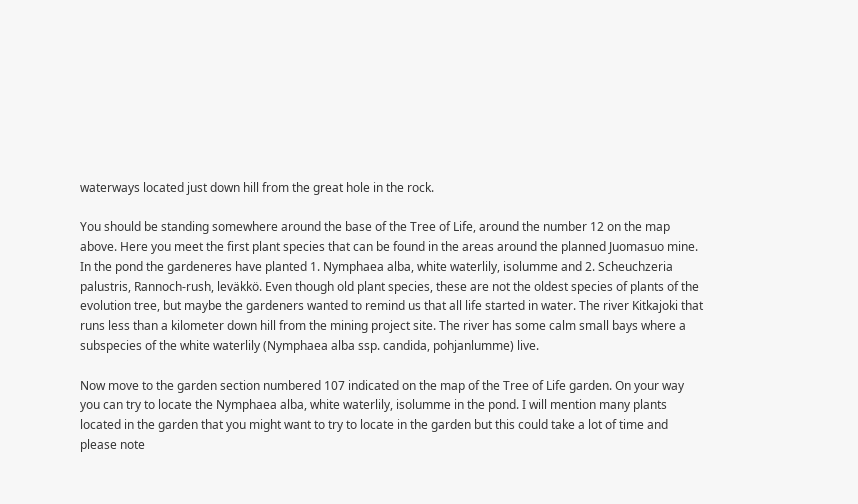waterways located just down hill from the great hole in the rock.

You should be standing somewhere around the base of the Tree of Life, around the number 12 on the map above. Here you meet the first plant species that can be found in the areas around the planned Juomasuo mine. In the pond the gardeneres have planted 1. Nymphaea alba, white waterlily, isolumme and 2. Scheuchzeria palustris, Rannoch-rush, leväkkö. Even though old plant species, these are not the oldest species of plants of the evolution tree, but maybe the gardeners wanted to remind us that all life started in water. The river Kitkajoki that runs less than a kilometer down hill from the mining project site. The river has some calm small bays where a subspecies of the white waterlily (Nymphaea alba ssp. candida, pohjanlumme) live.

Now move to the garden section numbered 107 indicated on the map of the Tree of Life garden. On your way you can try to locate the Nymphaea alba, white waterlily, isolumme in the pond. I will mention many plants located in the garden that you might want to try to locate in the garden but this could take a lot of time and please note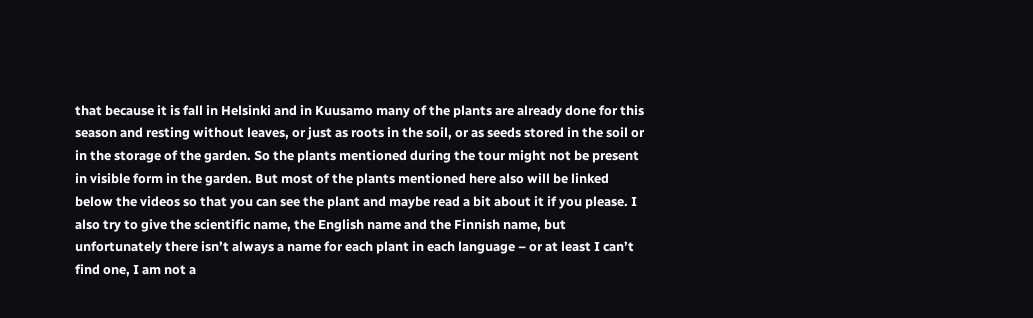that because it is fall in Helsinki and in Kuusamo many of the plants are already done for this season and resting without leaves, or just as roots in the soil, or as seeds stored in the soil or in the storage of the garden. So the plants mentioned during the tour might not be present in visible form in the garden. But most of the plants mentioned here also will be linked below the videos so that you can see the plant and maybe read a bit about it if you please. I also try to give the scientific name, the English name and the Finnish name, but unfortunately there isn’t always a name for each plant in each language – or at least I can’t find one, I am not a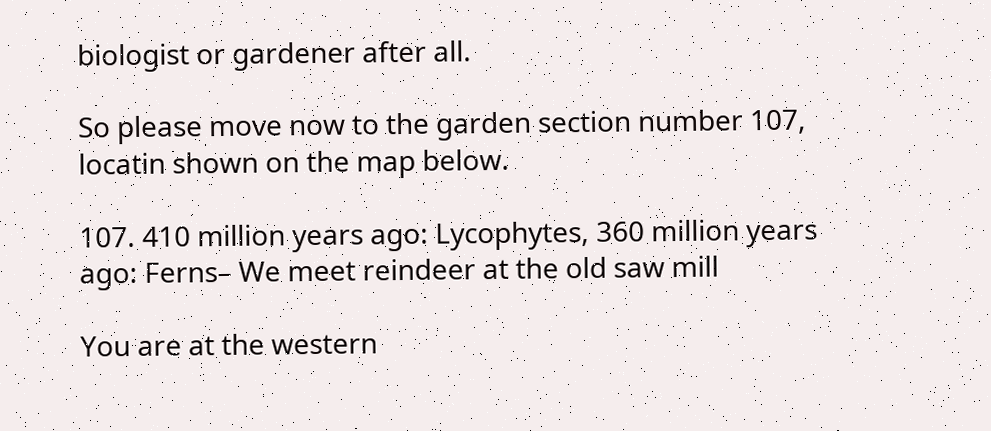biologist or gardener after all.

So please move now to the garden section number 107, locatin shown on the map below.

107. 410 million years ago: Lycophytes, 360 million years ago: Ferns– We meet reindeer at the old saw mill

You are at the western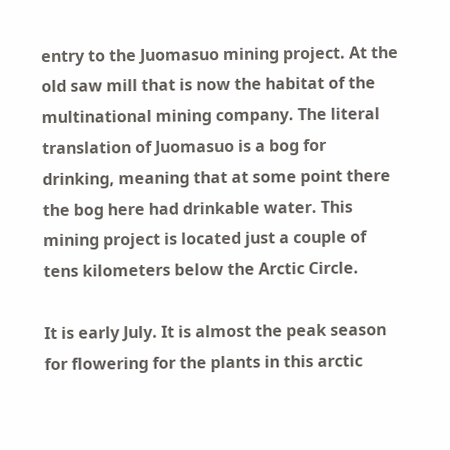entry to the Juomasuo mining project. At the old saw mill that is now the habitat of the multinational mining company. The literal translation of Juomasuo is a bog for drinking, meaning that at some point there the bog here had drinkable water. This mining project is located just a couple of tens kilometers below the Arctic Circle.

It is early July. It is almost the peak season for flowering for the plants in this arctic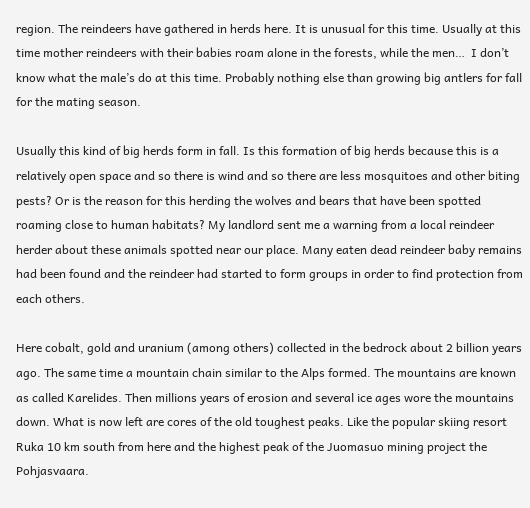region. The reindeers have gathered in herds here. It is unusual for this time. Usually at this time mother reindeers with their babies roam alone in the forests, while the men…  I don’t know what the male’s do at this time. Probably nothing else than growing big antlers for fall for the mating season.

Usually this kind of big herds form in fall. Is this formation of big herds because this is a relatively open space and so there is wind and so there are less mosquitoes and other biting pests? Or is the reason for this herding the wolves and bears that have been spotted roaming close to human habitats? My landlord sent me a warning from a local reindeer herder about these animals spotted near our place. Many eaten dead reindeer baby remains had been found and the reindeer had started to form groups in order to find protection from each others.

Here cobalt, gold and uranium (among others) collected in the bedrock about 2 billion years ago. The same time a mountain chain similar to the Alps formed. The mountains are known as called Karelides. Then millions years of erosion and several ice ages wore the mountains down. What is now left are cores of the old toughest peaks. Like the popular skiing resort Ruka 10 km south from here and the highest peak of the Juomasuo mining project the Pohjasvaara.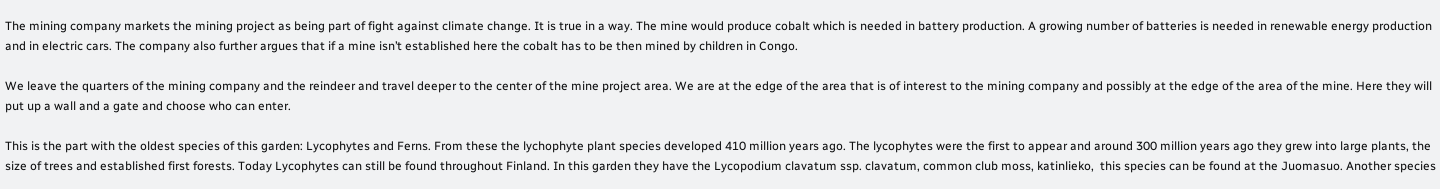The mining company markets the mining project as being part of fight against climate change. It is true in a way. The mine would produce cobalt which is needed in battery production. A growing number of batteries is needed in renewable energy production and in electric cars. The company also further argues that if a mine isn’t established here the cobalt has to be then mined by children in Congo.

We leave the quarters of the mining company and the reindeer and travel deeper to the center of the mine project area. We are at the edge of the area that is of interest to the mining company and possibly at the edge of the area of the mine. Here they will put up a wall and a gate and choose who can enter.

This is the part with the oldest species of this garden: Lycophytes and Ferns. From these the lychophyte plant species developed 410 million years ago. The lycophytes were the first to appear and around 300 million years ago they grew into large plants, the size of trees and established first forests. Today Lycophytes can still be found throughout Finland. In this garden they have the Lycopodium clavatum ssp. clavatum, common club moss, katinlieko,  this species can be found at the Juomasuo. Another species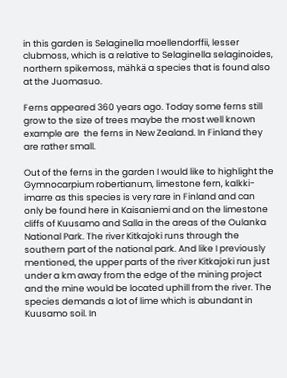in this garden is Selaginella moellendorffii, lesser clubmoss, which is a relative to Selaginella selaginoides, northern spikemoss, mähkä a species that is found also at the Juomasuo.

Ferns appeared 360 years ago. Today some ferns still grow to the size of trees maybe the most well known example are  the ferns in New Zealand. In Finland they are rather small.

Out of the ferns in the garden I would like to highlight the Gymnocarpium robertianum, limestone fern, kalkki-imarre as this species is very rare in Finland and can only be found here in Kaisaniemi and on the limestone cliffs of Kuusamo and Salla in the areas of the Oulanka National Park. The river Kitkajoki runs through the southern part of the national park. And like I previously mentioned, the upper parts of the river Kitkajoki run just under a km away from the edge of the mining project and the mine would be located uphill from the river. The species demands a lot of lime which is abundant in Kuusamo soil. In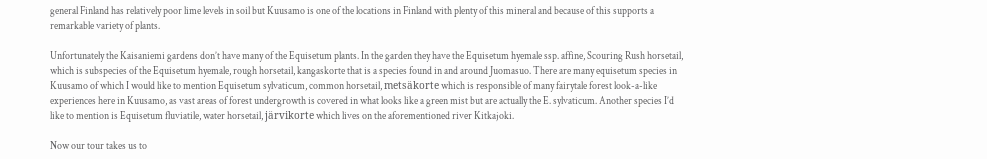general Finland has relatively poor lime levels in soil but Kuusamo is one of the locations in Finland with plenty of this mineral and because of this supports a remarkable variety of plants.

Unfortunately the Kaisaniemi gardens don’t have many of the Equisetum plants. In the garden they have the Equisetum hyemale ssp. affine, Scouring Rush horsetail, which is subspecies of the Equisetum hyemale, rough horsetail, kangaskorte that is a species found in and around Juomasuo. There are many equisetum species in Kuusamo of which I would like to mention Equisetum sylvaticum, common horsetail, metsäkorte which is responsible of many fairytale forest look-a-like experiences here in Kuusamo, as vast areas of forest undergrowth is covered in what looks like a green mist but are actually the E. sylvaticum. Another species I’d like to mention is Equisetum fluviatile, water horsetail, järvikorte which lives on the aforementioned river Kitkajoki.

Now our tour takes us to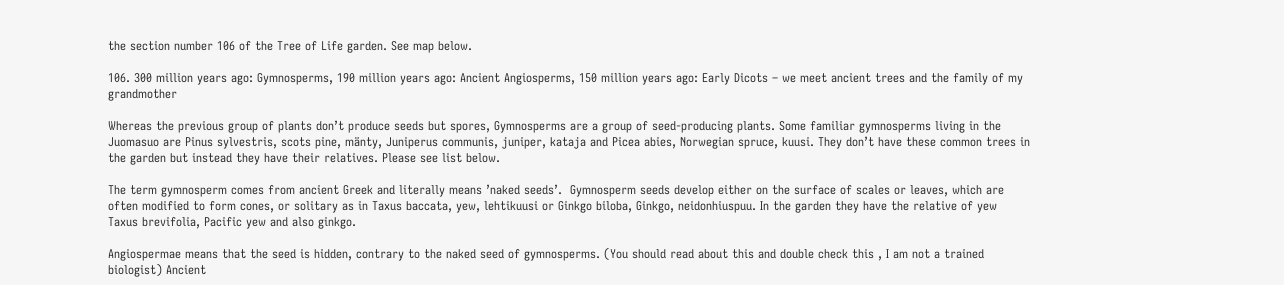the section number 106 of the Tree of Life garden. See map below.

106. 300 million years ago: Gymnosperms, 190 million years ago: Ancient Angiosperms, 150 million years ago: Early Dicots – we meet ancient trees and the family of my grandmother

Whereas the previous group of plants don’t produce seeds but spores, Gymnosperms are a group of seed-producing plants. Some familiar gymnosperms living in the Juomasuo are Pinus sylvestris, scots pine, mänty, Juniperus communis, juniper, kataja and Picea abies, Norwegian spruce, kuusi. They don’t have these common trees in the garden but instead they have their relatives. Please see list below.

The term gymnosperm comes from ancient Greek and literally means ’naked seeds’.  Gymnosperm seeds develop either on the surface of scales or leaves, which are often modified to form cones, or solitary as in Taxus baccata, yew, lehtikuusi or Ginkgo biloba, Ginkgo, neidonhiuspuu. In the garden they have the relative of yew Taxus brevifolia, Pacific yew and also ginkgo.

Angiospermae means that the seed is hidden, contrary to the naked seed of gymnosperms. (You should read about this and double check this , I am not a trained biologist) Ancient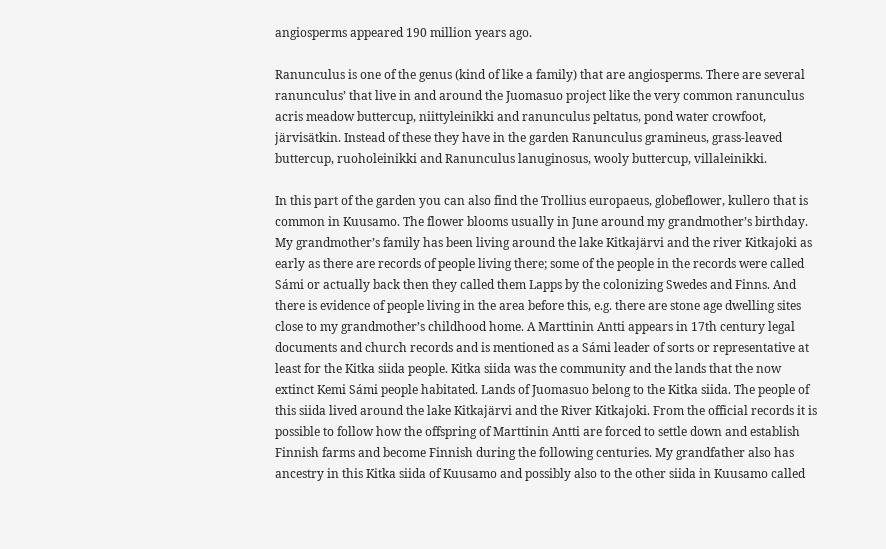angiosperms appeared 190 million years ago.

Ranunculus is one of the genus (kind of like a family) that are angiosperms. There are several ranunculus’ that live in and around the Juomasuo project like the very common ranunculus acris meadow buttercup, niittyleinikki and ranunculus peltatus, pond water crowfoot, järvisätkin. Instead of these they have in the garden Ranunculus gramineus, grass-leaved buttercup, ruoholeinikki and Ranunculus lanuginosus, wooly buttercup, villaleinikki.

In this part of the garden you can also find the Trollius europaeus, globeflower, kullero that is common in Kuusamo. The flower blooms usually in June around my grandmother’s birthday. My grandmother’s family has been living around the lake Kitkajärvi and the river Kitkajoki as early as there are records of people living there; some of the people in the records were called Sámi or actually back then they called them Lapps by the colonizing Swedes and Finns. And there is evidence of people living in the area before this, e.g. there are stone age dwelling sites close to my grandmother’s childhood home. A Marttinin Antti appears in 17th century legal documents and church records and is mentioned as a Sámi leader of sorts or representative at least for the Kitka siida people. Kitka siida was the community and the lands that the now extinct Kemi Sámi people habitated. Lands of Juomasuo belong to the Kitka siida. The people of this siida lived around the lake Kitkajärvi and the River Kitkajoki. From the official records it is possible to follow how the offspring of Marttinin Antti are forced to settle down and establish Finnish farms and become Finnish during the following centuries. My grandfather also has ancestry in this Kitka siida of Kuusamo and possibly also to the other siida in Kuusamo called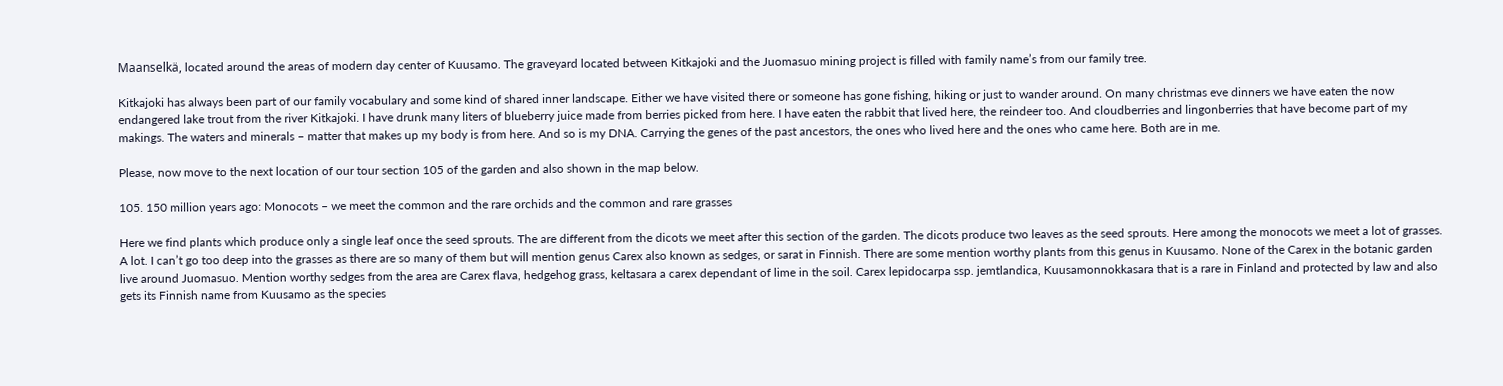Maanselkä, located around the areas of modern day center of Kuusamo. The graveyard located between Kitkajoki and the Juomasuo mining project is filled with family name’s from our family tree.

Kitkajoki has always been part of our family vocabulary and some kind of shared inner landscape. Either we have visited there or someone has gone fishing, hiking or just to wander around. On many christmas eve dinners we have eaten the now endangered lake trout from the river Kitkajoki. I have drunk many liters of blueberry juice made from berries picked from here. I have eaten the rabbit that lived here, the reindeer too. And cloudberries and lingonberries that have become part of my makings. The waters and minerals – matter that makes up my body is from here. And so is my DNA. Carrying the genes of the past ancestors, the ones who lived here and the ones who came here. Both are in me.

Please, now move to the next location of our tour section 105 of the garden and also shown in the map below.

105. 150 million years ago: Monocots – we meet the common and the rare orchids and the common and rare grasses

Here we find plants which produce only a single leaf once the seed sprouts. The are different from the dicots we meet after this section of the garden. The dicots produce two leaves as the seed sprouts. Here among the monocots we meet a lot of grasses. A lot. I can’t go too deep into the grasses as there are so many of them but will mention genus Carex also known as sedges, or sarat in Finnish. There are some mention worthy plants from this genus in Kuusamo. None of the Carex in the botanic garden live around Juomasuo. Mention worthy sedges from the area are Carex flava, hedgehog grass, keltasara a carex dependant of lime in the soil. Carex lepidocarpa ssp. jemtlandica, Kuusamonnokkasara that is a rare in Finland and protected by law and also gets its Finnish name from Kuusamo as the species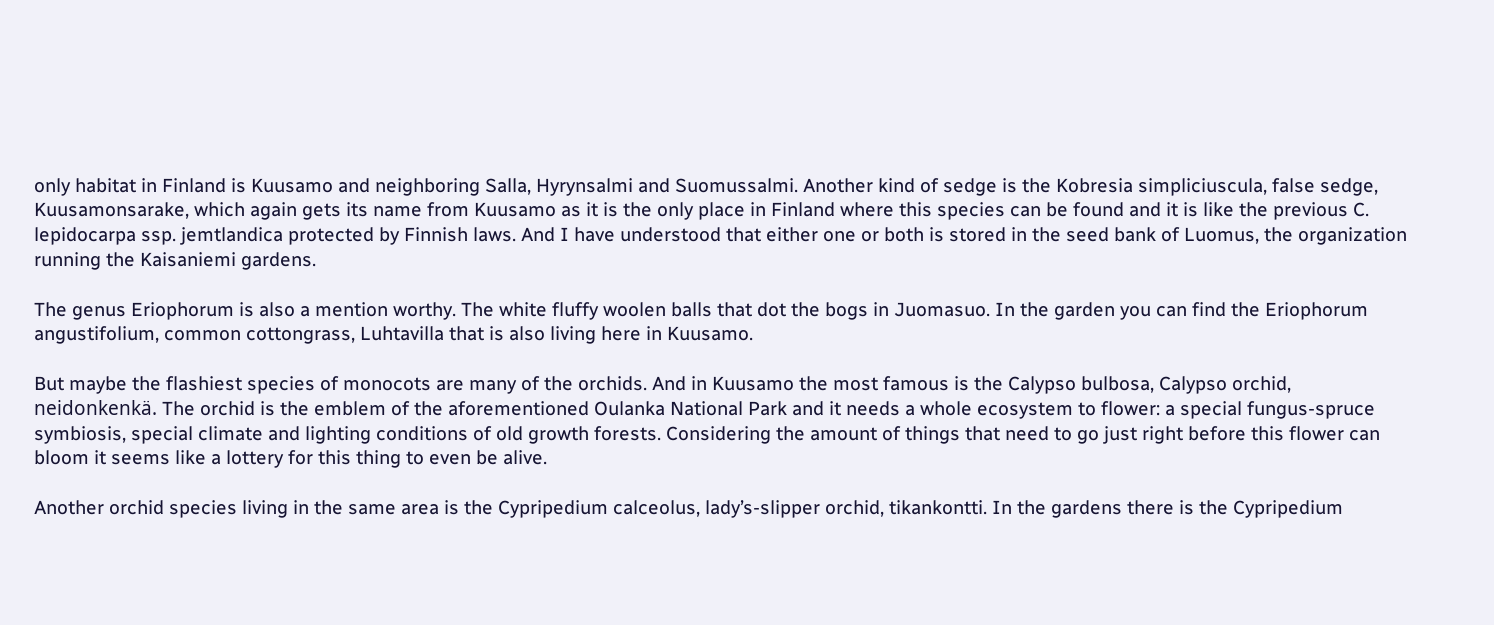only habitat in Finland is Kuusamo and neighboring Salla, Hyrynsalmi and Suomussalmi. Another kind of sedge is the Kobresia simpliciuscula, false sedge, Kuusamonsarake, which again gets its name from Kuusamo as it is the only place in Finland where this species can be found and it is like the previous C. lepidocarpa ssp. jemtlandica protected by Finnish laws. And I have understood that either one or both is stored in the seed bank of Luomus, the organization running the Kaisaniemi gardens.

The genus Eriophorum is also a mention worthy. The white fluffy woolen balls that dot the bogs in Juomasuo. In the garden you can find the Eriophorum angustifolium, common cottongrass, Luhtavilla that is also living here in Kuusamo.

But maybe the flashiest species of monocots are many of the orchids. And in Kuusamo the most famous is the Calypso bulbosa, Calypso orchid, neidonkenkä. The orchid is the emblem of the aforementioned Oulanka National Park and it needs a whole ecosystem to flower: a special fungus-spruce symbiosis, special climate and lighting conditions of old growth forests. Considering the amount of things that need to go just right before this flower can bloom it seems like a lottery for this thing to even be alive.

Another orchid species living in the same area is the Cypripedium calceolus, lady’s-slipper orchid, tikankontti. In the gardens there is the Cypripedium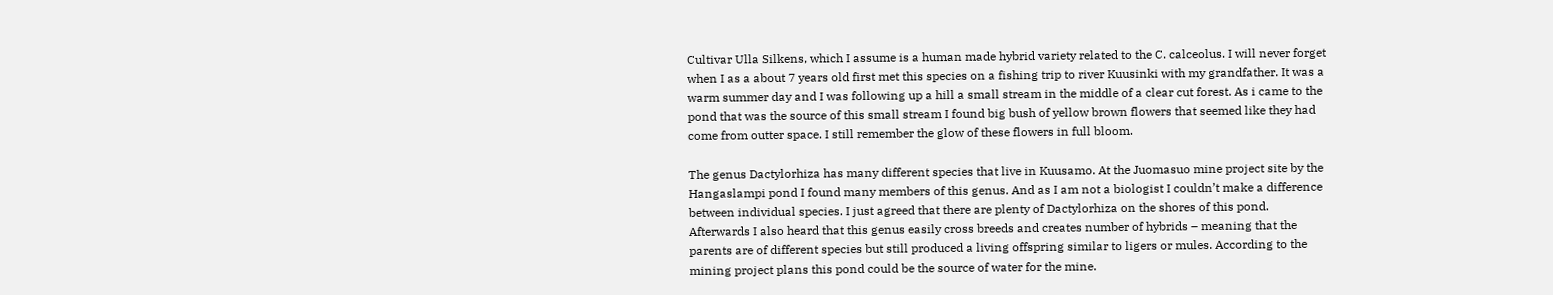Cultivar Ulla Silkens, which I assume is a human made hybrid variety related to the C. calceolus. I will never forget when I as a about 7 years old first met this species on a fishing trip to river Kuusinki with my grandfather. It was a warm summer day and I was following up a hill a small stream in the middle of a clear cut forest. As i came to the pond that was the source of this small stream I found big bush of yellow brown flowers that seemed like they had come from outter space. I still remember the glow of these flowers in full bloom.

The genus Dactylorhiza has many different species that live in Kuusamo. At the Juomasuo mine project site by the Hangaslampi pond I found many members of this genus. And as I am not a biologist I couldn’t make a difference between individual species. I just agreed that there are plenty of Dactylorhiza on the shores of this pond. Afterwards I also heard that this genus easily cross breeds and creates number of hybrids – meaning that the parents are of different species but still produced a living offspring similar to ligers or mules. According to the mining project plans this pond could be the source of water for the mine.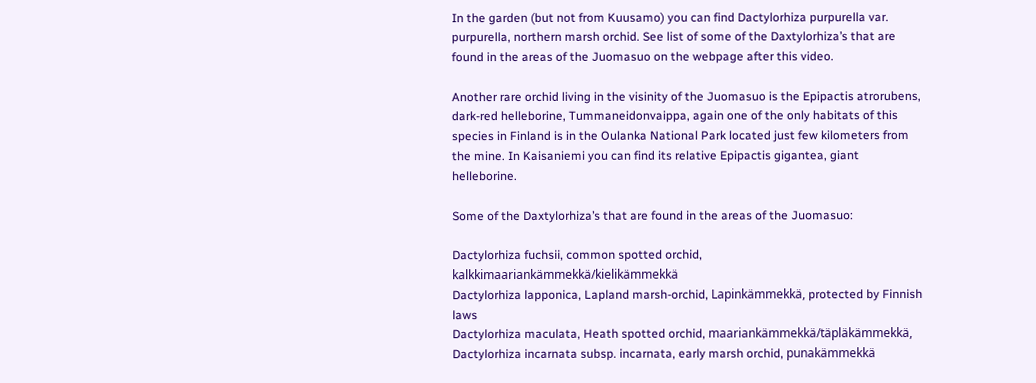In the garden (but not from Kuusamo) you can find Dactylorhiza purpurella var. purpurella, northern marsh orchid. See list of some of the Daxtylorhiza’s that are found in the areas of the Juomasuo on the webpage after this video.

Another rare orchid living in the visinity of the Juomasuo is the Epipactis atrorubens, dark-red helleborine, Tummaneidonvaippa, again one of the only habitats of this species in Finland is in the Oulanka National Park located just few kilometers from the mine. In Kaisaniemi you can find its relative Epipactis gigantea, giant helleborine.

Some of the Daxtylorhiza’s that are found in the areas of the Juomasuo:

Dactylorhiza fuchsii, common spotted orchid, kalkkimaariankämmekkä/kielikämmekkä
Dactylorhiza lapponica, Lapland marsh-orchid, Lapinkämmekkä, protected by Finnish laws
Dactylorhiza maculata, Heath spotted orchid, maariankämmekkä/täpläkämmekkä,
Dactylorhiza incarnata subsp. incarnata, early marsh orchid, punakämmekkä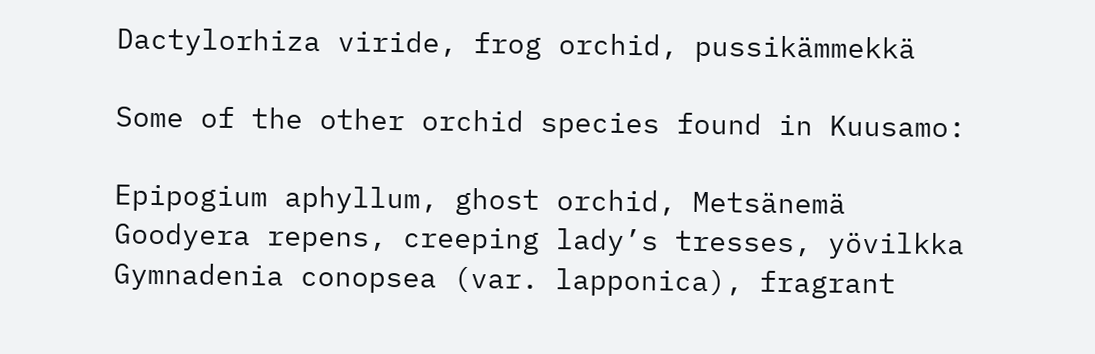Dactylorhiza viride, frog orchid, pussikämmekkä

Some of the other orchid species found in Kuusamo:

Epipogium aphyllum, ghost orchid, Metsänemä
Goodyera repens, creeping lady’s tresses, yövilkka
Gymnadenia conopsea (var. lapponica), fragrant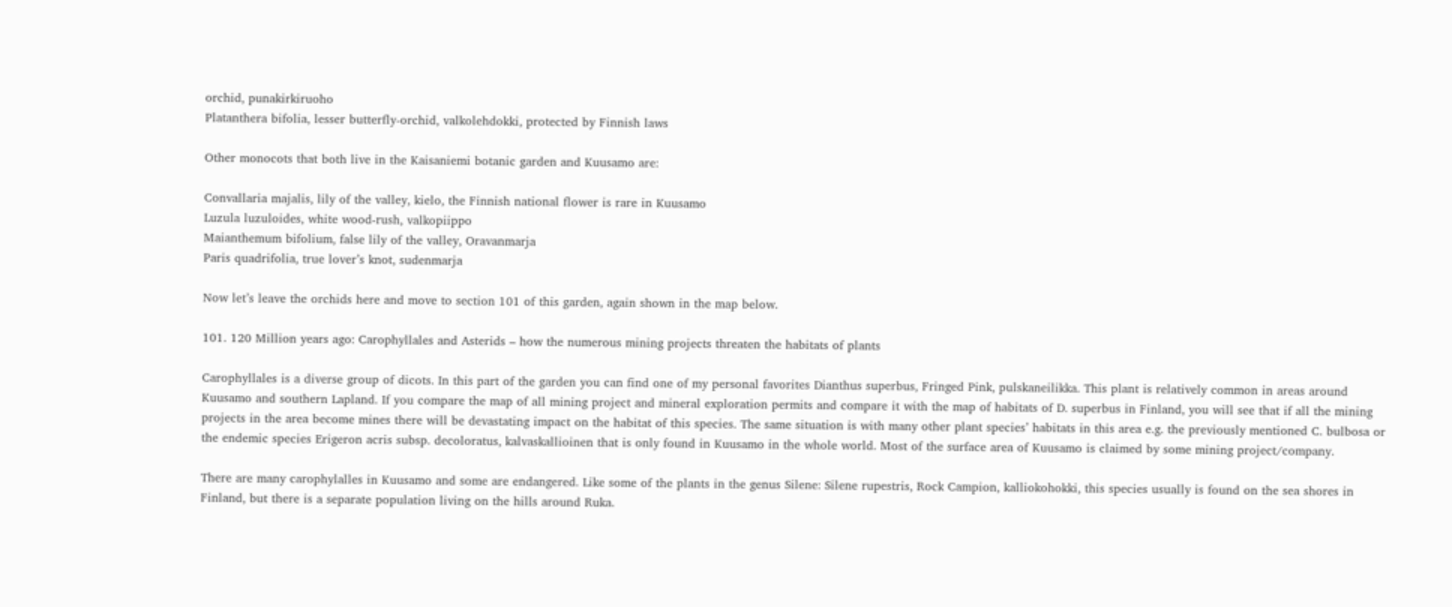orchid, punakirkiruoho
Platanthera bifolia, lesser butterfly-orchid, valkolehdokki, protected by Finnish laws

Other monocots that both live in the Kaisaniemi botanic garden and Kuusamo are:

Convallaria majalis, lily of the valley, kielo, the Finnish national flower is rare in Kuusamo
Luzula luzuloides, white wood-rush, valkopiippo
Maianthemum bifolium, false lily of the valley, Oravanmarja
Paris quadrifolia, true lover’s knot, sudenmarja

Now let’s leave the orchids here and move to section 101 of this garden, again shown in the map below.

101. 120 Million years ago: Carophyllales and Asterids – how the numerous mining projects threaten the habitats of plants

Carophyllales is a diverse group of dicots. In this part of the garden you can find one of my personal favorites Dianthus superbus, Fringed Pink, pulskaneilikka. This plant is relatively common in areas around Kuusamo and southern Lapland. If you compare the map of all mining project and mineral exploration permits and compare it with the map of habitats of D. superbus in Finland, you will see that if all the mining projects in the area become mines there will be devastating impact on the habitat of this species. The same situation is with many other plant species’ habitats in this area e.g. the previously mentioned C. bulbosa or the endemic species Erigeron acris subsp. decoloratus, kalvaskallioinen that is only found in Kuusamo in the whole world. Most of the surface area of Kuusamo is claimed by some mining project/company.

There are many carophylalles in Kuusamo and some are endangered. Like some of the plants in the genus Silene: Silene rupestris, Rock Campion, kalliokohokki, this species usually is found on the sea shores in Finland, but there is a separate population living on the hills around Ruka.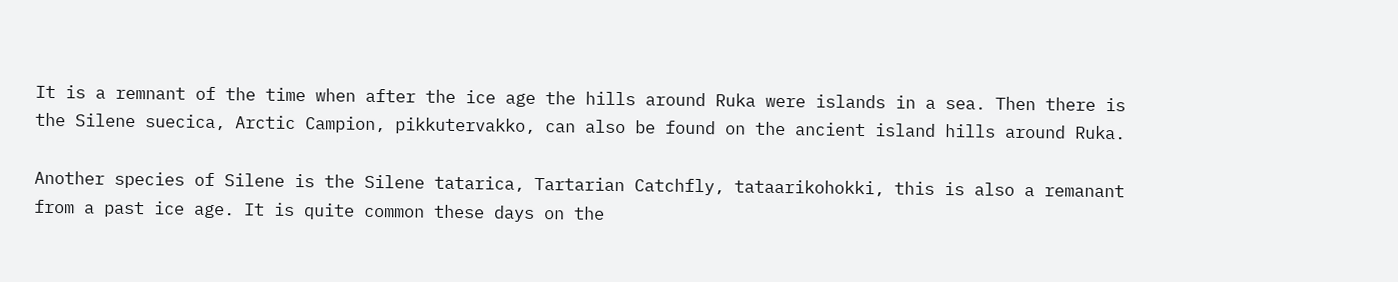It is a remnant of the time when after the ice age the hills around Ruka were islands in a sea. Then there is the Silene suecica, Arctic Campion, pikkutervakko, can also be found on the ancient island hills around Ruka.

Another species of Silene is the Silene tatarica, Tartarian Catchfly, tataarikohokki, this is also a remanant from a past ice age. It is quite common these days on the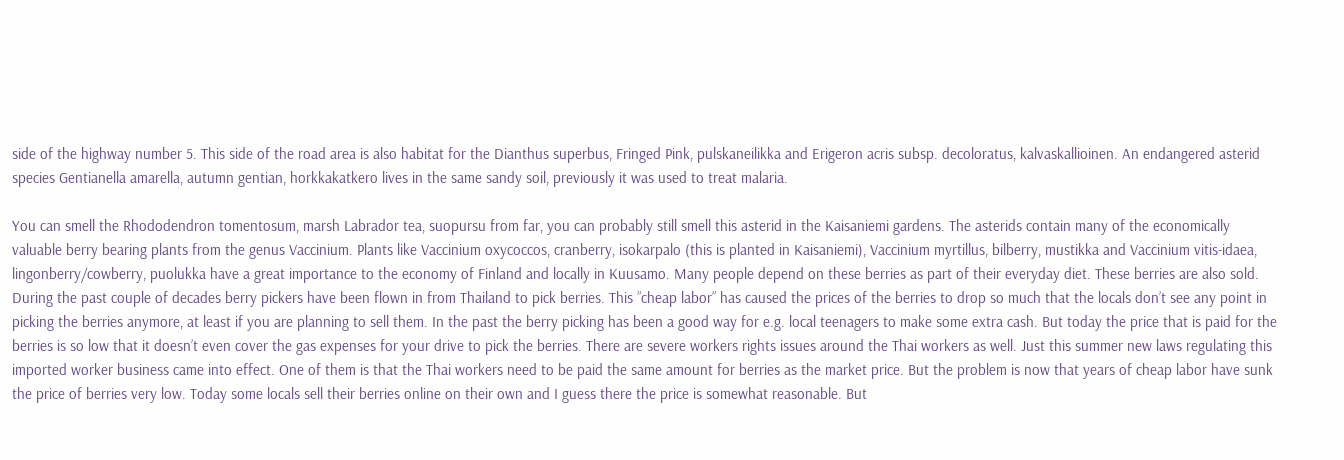side of the highway number 5. This side of the road area is also habitat for the Dianthus superbus, Fringed Pink, pulskaneilikka and Erigeron acris subsp. decoloratus, kalvaskallioinen. An endangered asterid species Gentianella amarella, autumn gentian, horkkakatkero lives in the same sandy soil, previously it was used to treat malaria.

You can smell the Rhododendron tomentosum, marsh Labrador tea, suopursu from far, you can probably still smell this asterid in the Kaisaniemi gardens. The asterids contain many of the economically valuable berry bearing plants from the genus Vaccinium. Plants like Vaccinium oxycoccos, cranberry, isokarpalo (this is planted in Kaisaniemi), Vaccinium myrtillus, bilberry, mustikka and Vaccinium vitis-idaea, lingonberry/cowberry, puolukka have a great importance to the economy of Finland and locally in Kuusamo. Many people depend on these berries as part of their everyday diet. These berries are also sold. During the past couple of decades berry pickers have been flown in from Thailand to pick berries. This ”cheap labor” has caused the prices of the berries to drop so much that the locals don’t see any point in picking the berries anymore, at least if you are planning to sell them. In the past the berry picking has been a good way for e.g. local teenagers to make some extra cash. But today the price that is paid for the berries is so low that it doesn’t even cover the gas expenses for your drive to pick the berries. There are severe workers rights issues around the Thai workers as well. Just this summer new laws regulating this imported worker business came into effect. One of them is that the Thai workers need to be paid the same amount for berries as the market price. But the problem is now that years of cheap labor have sunk the price of berries very low. Today some locals sell their berries online on their own and I guess there the price is somewhat reasonable. But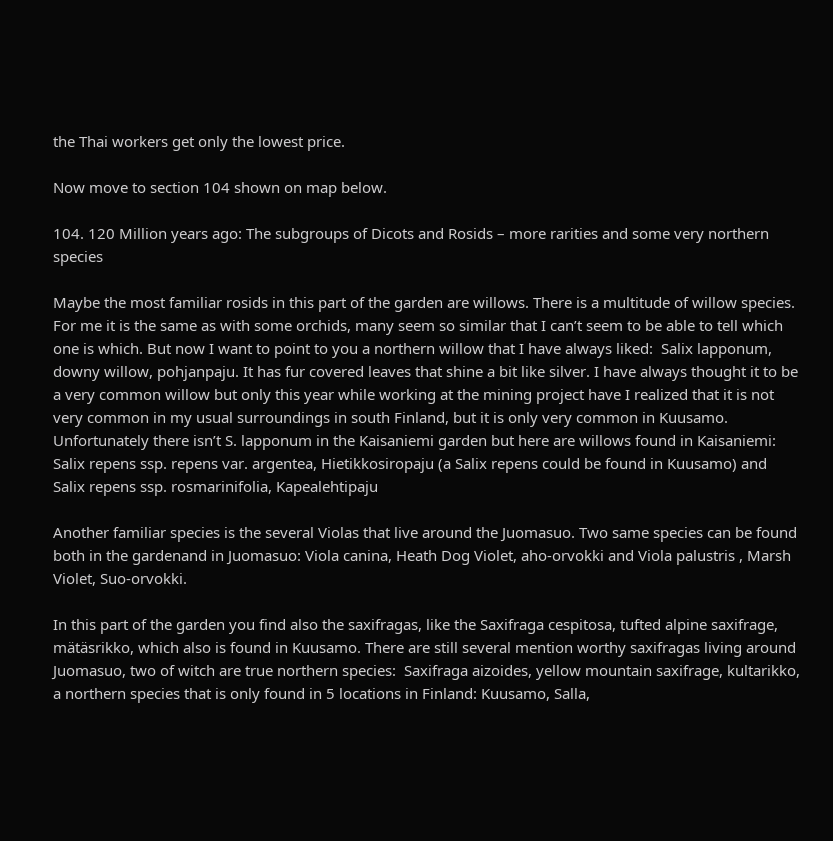the Thai workers get only the lowest price.

Now move to section 104 shown on map below.

104. 120 Million years ago: The subgroups of Dicots and Rosids – more rarities and some very northern species

Maybe the most familiar rosids in this part of the garden are willows. There is a multitude of willow species. For me it is the same as with some orchids, many seem so similar that I can’t seem to be able to tell which one is which. But now I want to point to you a northern willow that I have always liked:  Salix lapponum, downy willow, pohjanpaju. It has fur covered leaves that shine a bit like silver. I have always thought it to be a very common willow but only this year while working at the mining project have I realized that it is not very common in my usual surroundings in south Finland, but it is only very common in Kuusamo. Unfortunately there isn’t S. lapponum in the Kaisaniemi garden but here are willows found in Kaisaniemi: Salix repens ssp. repens var. argentea, Hietikkosiropaju (a Salix repens could be found in Kuusamo) and Salix repens ssp. rosmarinifolia, Kapealehtipaju

Another familiar species is the several Violas that live around the Juomasuo. Two same species can be found both in the gardenand in Juomasuo: Viola canina, Heath Dog Violet, aho-orvokki and Viola palustris , Marsh Violet, Suo-orvokki.

In this part of the garden you find also the saxifragas, like the Saxifraga cespitosa, tufted alpine saxifrage, mätäsrikko, which also is found in Kuusamo. There are still several mention worthy saxifragas living around Juomasuo, two of witch are true northern species:  Saxifraga aizoides, yellow mountain saxifrage, kultarikko, a northern species that is only found in 5 locations in Finland: Kuusamo, Salla,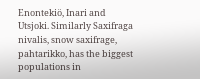Enontekiö, Inari and Utsjoki. Similarly Saxifraga nivalis, snow saxifrage, pahtarikko, has the biggest populations in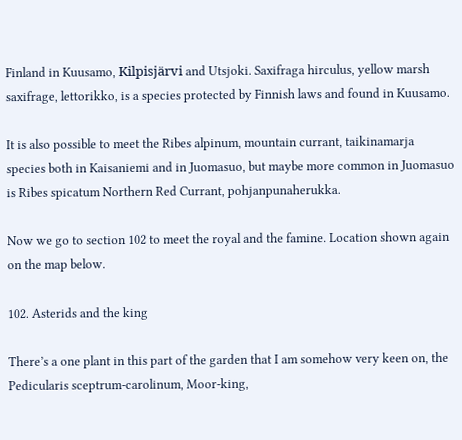Finland in Kuusamo, Kilpisjärvi and Utsjoki. Saxifraga hirculus, yellow marsh saxifrage, lettorikko, is a species protected by Finnish laws and found in Kuusamo.

It is also possible to meet the Ribes alpinum, mountain currant, taikinamarja species both in Kaisaniemi and in Juomasuo, but maybe more common in Juomasuo is Ribes spicatum Northern Red Currant, pohjanpunaherukka.

Now we go to section 102 to meet the royal and the famine. Location shown again on the map below.

102. Asterids and the king

There’s a one plant in this part of the garden that I am somehow very keen on, the Pedicularis sceptrum-carolinum, Moor-king,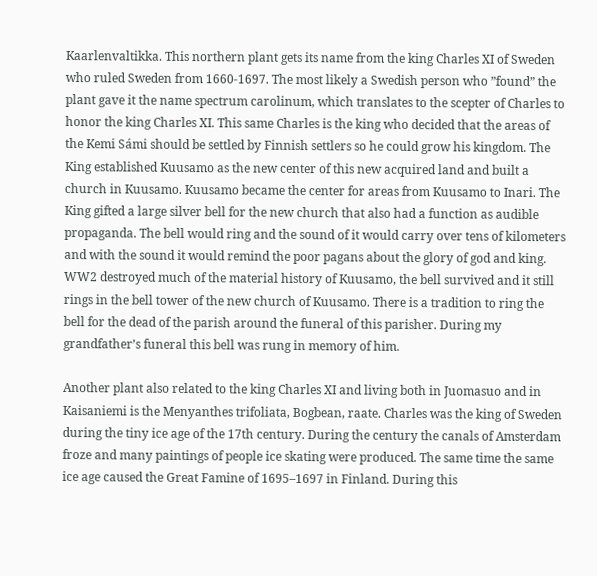Kaarlenvaltikka. This northern plant gets its name from the king Charles XI of Sweden who ruled Sweden from 1660-1697. The most likely a Swedish person who ”found” the plant gave it the name spectrum carolinum, which translates to the scepter of Charles to honor the king Charles XI. This same Charles is the king who decided that the areas of the Kemi Sámi should be settled by Finnish settlers so he could grow his kingdom. The King established Kuusamo as the new center of this new acquired land and built a church in Kuusamo. Kuusamo became the center for areas from Kuusamo to Inari. The King gifted a large silver bell for the new church that also had a function as audible propaganda. The bell would ring and the sound of it would carry over tens of kilometers and with the sound it would remind the poor pagans about the glory of god and king. WW2 destroyed much of the material history of Kuusamo, the bell survived and it still rings in the bell tower of the new church of Kuusamo. There is a tradition to ring the bell for the dead of the parish around the funeral of this parisher. During my grandfather’s funeral this bell was rung in memory of him.

Another plant also related to the king Charles XI and living both in Juomasuo and in Kaisaniemi is the Menyanthes trifoliata, Bogbean, raate. Charles was the king of Sweden during the tiny ice age of the 17th century. During the century the canals of Amsterdam froze and many paintings of people ice skating were produced. The same time the same ice age caused the Great Famine of 1695–1697 in Finland. During this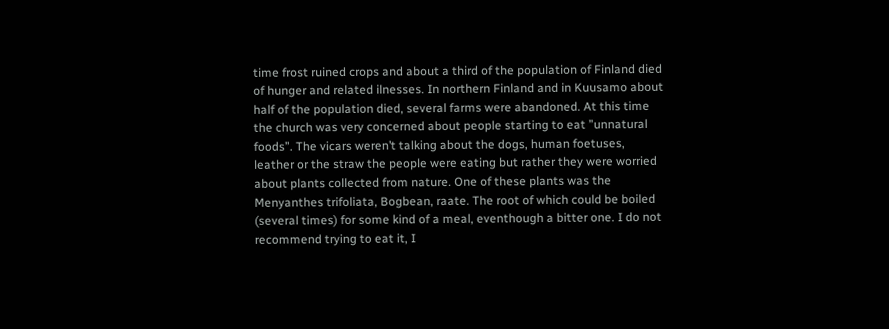time frost ruined crops and about a third of the population of Finland died of hunger and related ilnesses. In northern Finland and in Kuusamo about half of the population died, several farms were abandoned. At this time the church was very concerned about people starting to eat ”unnatural foods”. The vicars weren’t talking about the dogs, human foetuses, leather or the straw the people were eating but rather they were worried about plants collected from nature. One of these plants was the Menyanthes trifoliata, Bogbean, raate. The root of which could be boiled (several times) for some kind of a meal, eventhough a bitter one. I do not recommend trying to eat it, I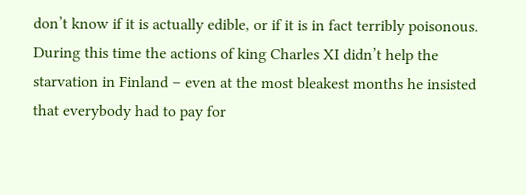don’t know if it is actually edible, or if it is in fact terribly poisonous. During this time the actions of king Charles XI didn’t help the starvation in Finland – even at the most bleakest months he insisted that everybody had to pay for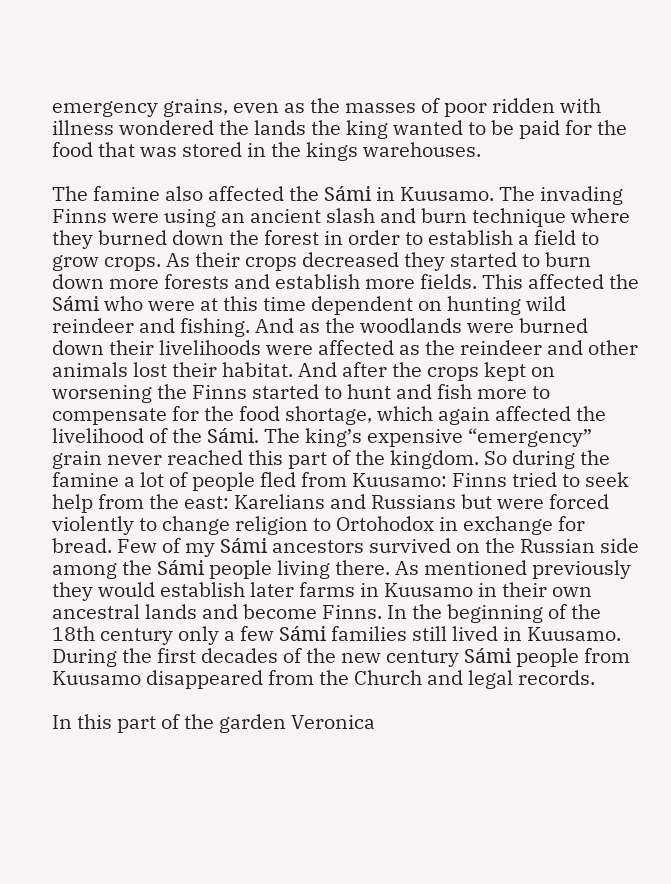emergency grains, even as the masses of poor ridden with illness wondered the lands the king wanted to be paid for the food that was stored in the kings warehouses.

The famine also affected the Sámi in Kuusamo. The invading Finns were using an ancient slash and burn technique where they burned down the forest in order to establish a field to grow crops. As their crops decreased they started to burn down more forests and establish more fields. This affected the Sámi who were at this time dependent on hunting wild reindeer and fishing. And as the woodlands were burned down their livelihoods were affected as the reindeer and other animals lost their habitat. And after the crops kept on worsening the Finns started to hunt and fish more to compensate for the food shortage, which again affected the livelihood of the Sámi. The king’s expensive “emergency” grain never reached this part of the kingdom. So during the famine a lot of people fled from Kuusamo: Finns tried to seek help from the east: Karelians and Russians but were forced violently to change religion to Ortohodox in exchange for bread. Few of my Sámi ancestors survived on the Russian side among the Sámi people living there. As mentioned previously they would establish later farms in Kuusamo in their own ancestral lands and become Finns. In the beginning of the 18th century only a few Sámi families still lived in Kuusamo. During the first decades of the new century Sámi people from Kuusamo disappeared from the Church and legal records.

In this part of the garden Veronica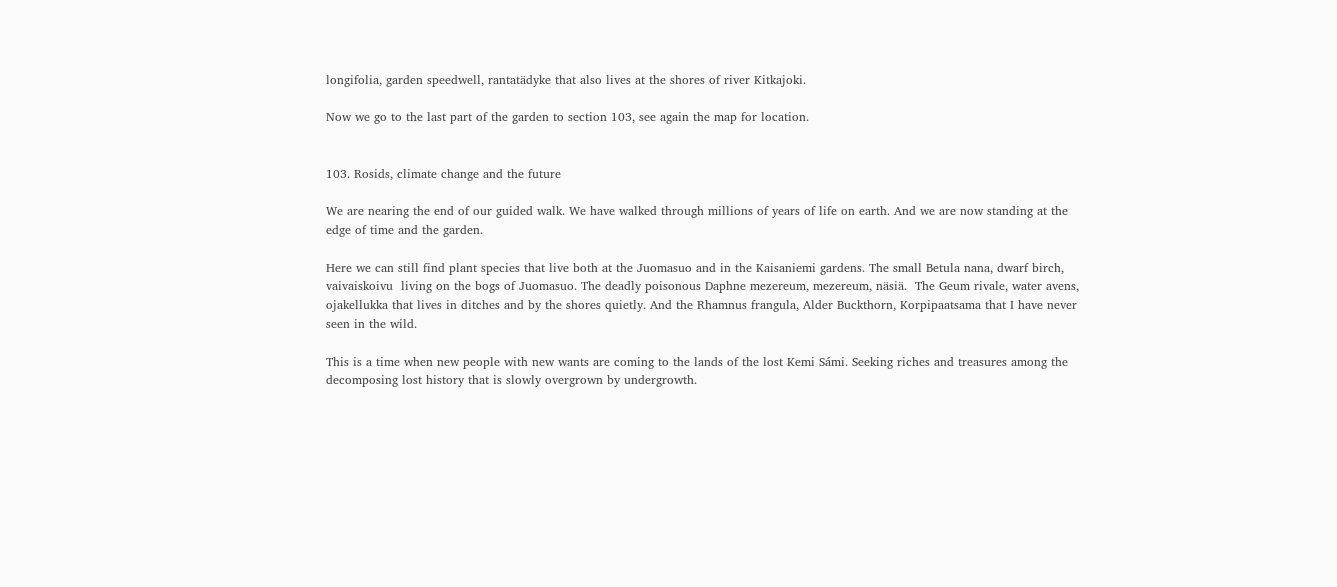longifolia, garden speedwell, rantatädyke that also lives at the shores of river Kitkajoki.

Now we go to the last part of the garden to section 103, see again the map for location.


103. Rosids, climate change and the future

We are nearing the end of our guided walk. We have walked through millions of years of life on earth. And we are now standing at the edge of time and the garden.

Here we can still find plant species that live both at the Juomasuo and in the Kaisaniemi gardens. The small Betula nana, dwarf birch, vaivaiskoivu  living on the bogs of Juomasuo. The deadly poisonous Daphne mezereum, mezereum, näsiä.  The Geum rivale, water avens, ojakellukka that lives in ditches and by the shores quietly. And the Rhamnus frangula, Alder Buckthorn, Korpipaatsama that I have never seen in the wild.

This is a time when new people with new wants are coming to the lands of the lost Kemi Sámi. Seeking riches and treasures among the decomposing lost history that is slowly overgrown by undergrowth.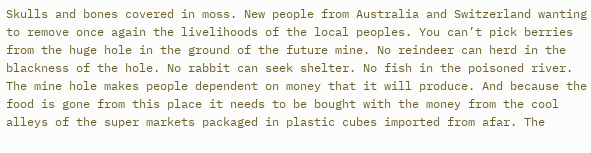Skulls and bones covered in moss. New people from Australia and Switzerland wanting to remove once again the livelihoods of the local peoples. You can’t pick berries from the huge hole in the ground of the future mine. No reindeer can herd in the blackness of the hole. No rabbit can seek shelter. No fish in the poisoned river. The mine hole makes people dependent on money that it will produce. And because the food is gone from this place it needs to be bought with the money from the cool alleys of the super markets packaged in plastic cubes imported from afar. The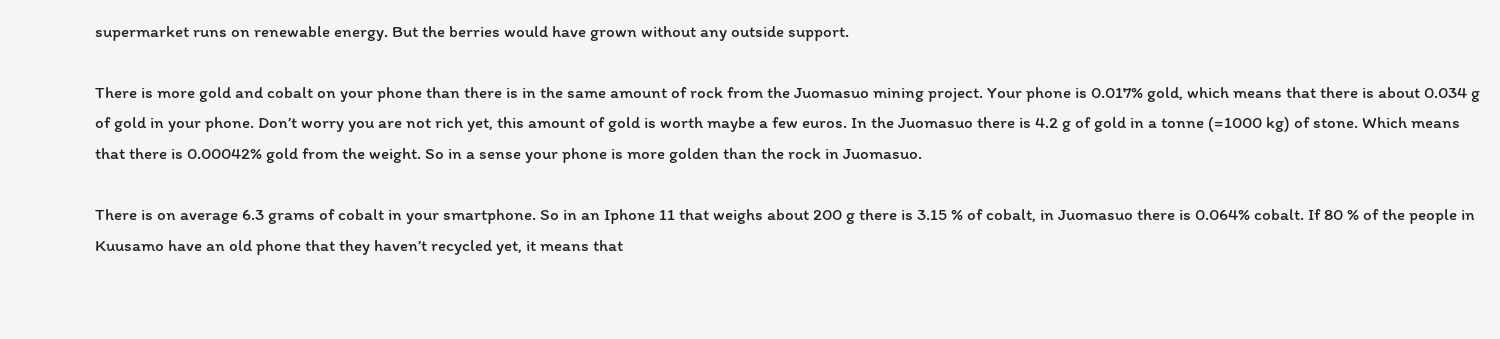supermarket runs on renewable energy. But the berries would have grown without any outside support.

There is more gold and cobalt on your phone than there is in the same amount of rock from the Juomasuo mining project. Your phone is 0.017% gold, which means that there is about 0.034 g of gold in your phone. Don’t worry you are not rich yet, this amount of gold is worth maybe a few euros. In the Juomasuo there is 4.2 g of gold in a tonne (=1000 kg) of stone. Which means that there is 0.00042% gold from the weight. So in a sense your phone is more golden than the rock in Juomasuo.

There is on average 6.3 grams of cobalt in your smartphone. So in an Iphone 11 that weighs about 200 g there is 3.15 % of cobalt, in Juomasuo there is 0.064% cobalt. If 80 % of the people in Kuusamo have an old phone that they haven’t recycled yet, it means that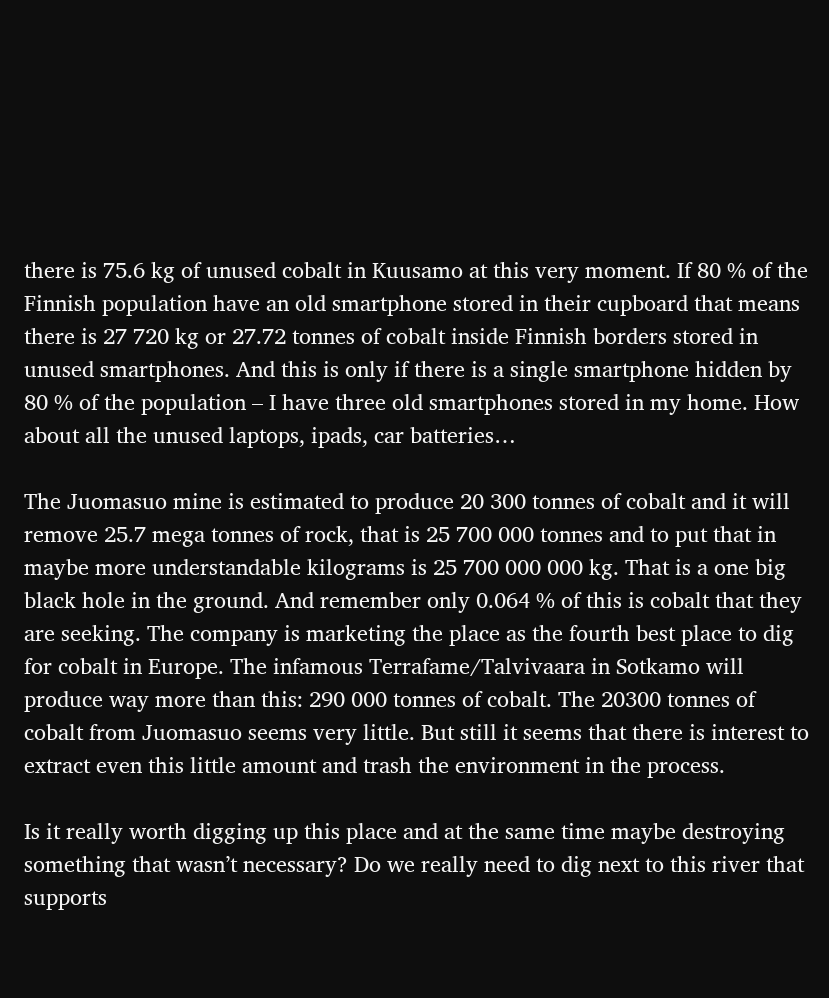there is 75.6 kg of unused cobalt in Kuusamo at this very moment. If 80 % of the Finnish population have an old smartphone stored in their cupboard that means there is 27 720 kg or 27.72 tonnes of cobalt inside Finnish borders stored in unused smartphones. And this is only if there is a single smartphone hidden by 80 % of the population – I have three old smartphones stored in my home. How about all the unused laptops, ipads, car batteries…

The Juomasuo mine is estimated to produce 20 300 tonnes of cobalt and it will remove 25.7 mega tonnes of rock, that is 25 700 000 tonnes and to put that in maybe more understandable kilograms is 25 700 000 000 kg. That is a one big black hole in the ground. And remember only 0.064 % of this is cobalt that they are seeking. The company is marketing the place as the fourth best place to dig for cobalt in Europe. The infamous Terrafame/Talvivaara in Sotkamo will produce way more than this: 290 000 tonnes of cobalt. The 20300 tonnes of cobalt from Juomasuo seems very little. But still it seems that there is interest to extract even this little amount and trash the environment in the process.

Is it really worth digging up this place and at the same time maybe destroying something that wasn’t necessary? Do we really need to dig next to this river that supports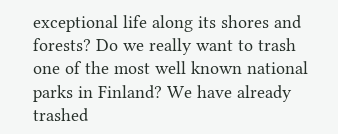exceptional life along its shores and forests? Do we really want to trash one of the most well known national parks in Finland? We have already trashed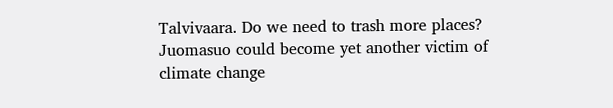Talvivaara. Do we need to trash more places? Juomasuo could become yet another victim of climate change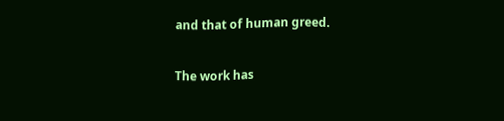and that of human greed.

The work has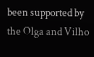been supported by the Olga and Vilho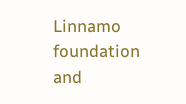Linnamo foundation and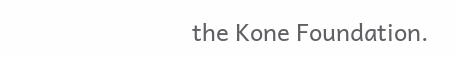the Kone Foundation.